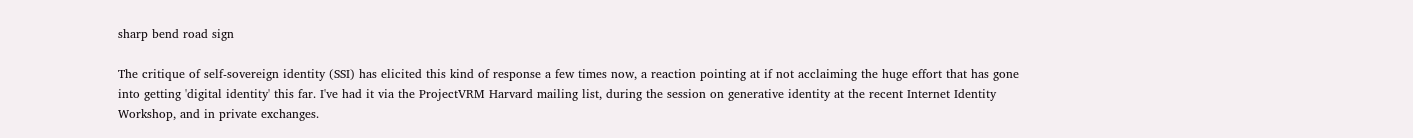sharp bend road sign

The critique of self-sovereign identity (SSI) has elicited this kind of response a few times now, a reaction pointing at if not acclaiming the huge effort that has gone into getting 'digital identity' this far. I've had it via the ProjectVRM Harvard mailing list, during the session on generative identity at the recent Internet Identity Workshop, and in private exchanges.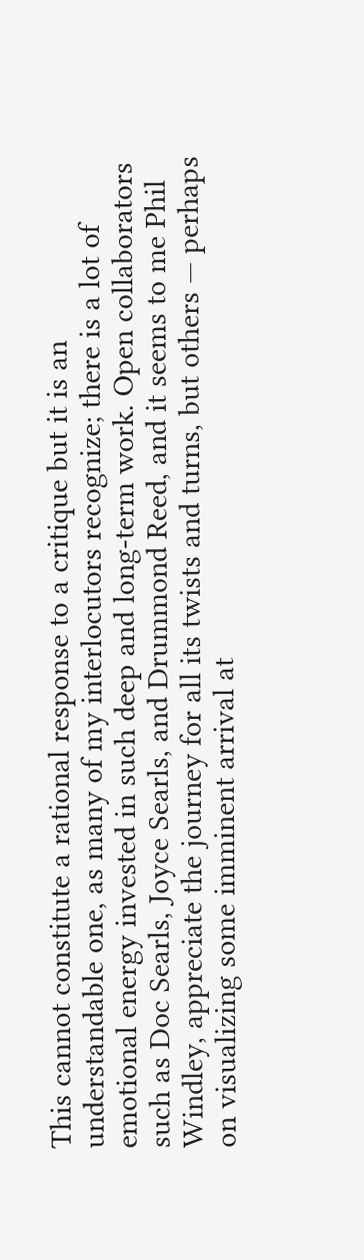This cannot constitute a rational response to a critique but it is an understandable one, as many of my interlocutors recognize; there is a lot of emotional energy invested in such deep and long-term work. Open collaborators such as Doc Searls, Joyce Searls, and Drummond Reed, and it seems to me Phil Windley, appreciate the journey for all its twists and turns, but others — perhaps on visualizing some imminent arrival at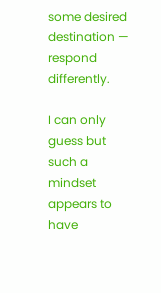some desired destination — respond differently.

I can only guess but such a mindset appears to have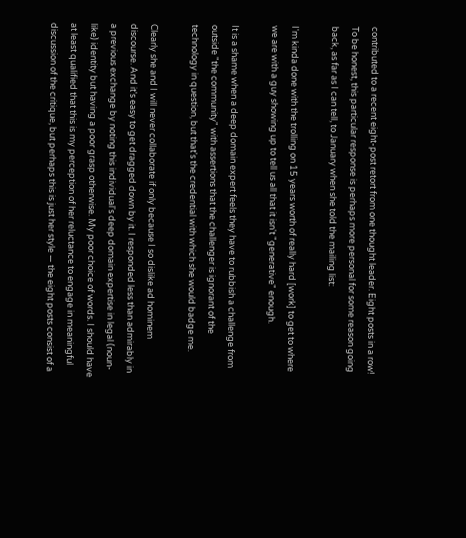contributed to a recent eight-post retort from one thought leader. Eight posts in a row! To be honest, this particular response is perhaps more personal for some reason going back, as far as I can tell, to January when she told the mailing list:

I'm kinda done with the trolling on 15 years worth of really hard [work] to get to where we are with a guy showing up to tell us all that it isn't "generative" enough.

It is a shame when a deep domain expert feels they have to rubbish a challenge from outside "the community" with assertions that the challenger is ignorant of the technology in question, but that's the credential with which she would badge me.

Clearly she and I will never collaborate if only because I so dislike ad hominem discourse. And it's easy to get dragged down by it. I responded less than admirably in a previous exchange by noting this individual's deep domain expertise in legal (noun-like) identity but having a poor grasp otherwise. My poor choice of words. I should have at least qualified that this is my perception of her reluctance to engage in meaningful discussion of the critique, but perhaps this is just her style — the eight posts consist of a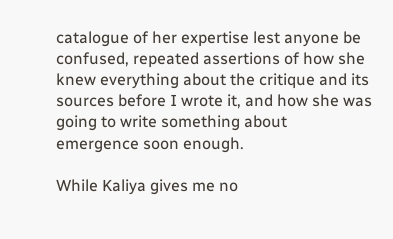catalogue of her expertise lest anyone be confused, repeated assertions of how she knew everything about the critique and its sources before I wrote it, and how she was going to write something about emergence soon enough.

While Kaliya gives me no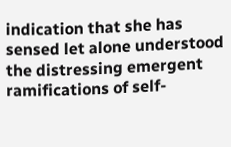indication that she has sensed let alone understood the distressing emergent ramifications of self-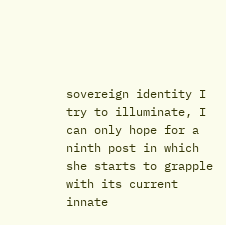sovereign identity I try to illuminate, I can only hope for a ninth post in which she starts to grapple with its current innate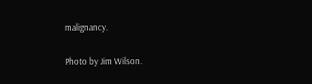malignancy.

Photo by Jim Wilson.